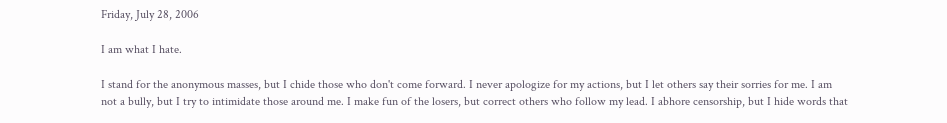Friday, July 28, 2006

I am what I hate.

I stand for the anonymous masses, but I chide those who don't come forward. I never apologize for my actions, but I let others say their sorries for me. I am not a bully, but I try to intimidate those around me. I make fun of the losers, but correct others who follow my lead. I abhore censorship, but I hide words that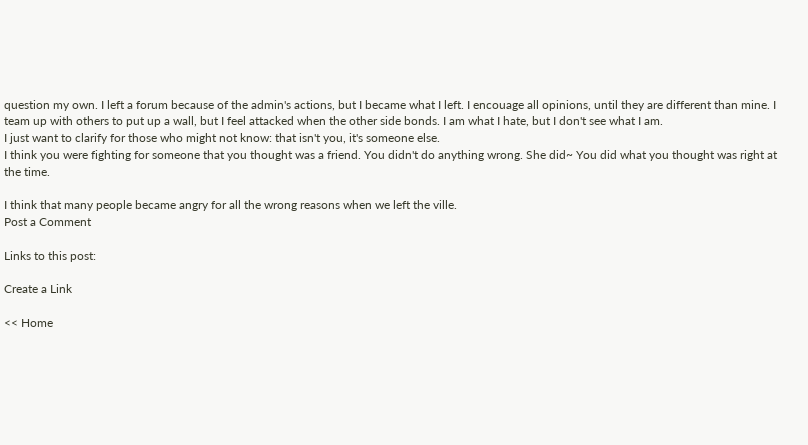question my own. I left a forum because of the admin's actions, but I became what I left. I encouage all opinions, until they are different than mine. I team up with others to put up a wall, but I feel attacked when the other side bonds. I am what I hate, but I don't see what I am.
I just want to clarify for those who might not know: that isn't you, it's someone else.
I think you were fighting for someone that you thought was a friend. You didn't do anything wrong. She did~ You did what you thought was right at the time.

I think that many people became angry for all the wrong reasons when we left the ville.
Post a Comment

Links to this post:

Create a Link

<< Home